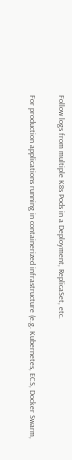Follow logs from multiple K8s Pods in a Deployment, ReplicaSet, etc.

For production applications running in containerized infrastructure (e.g. Kubernetes, ECS, Docker Swarm,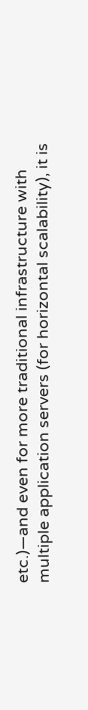etc.)—and even for more traditional infrastructure with multiple application servers (for horizontal scalability), it is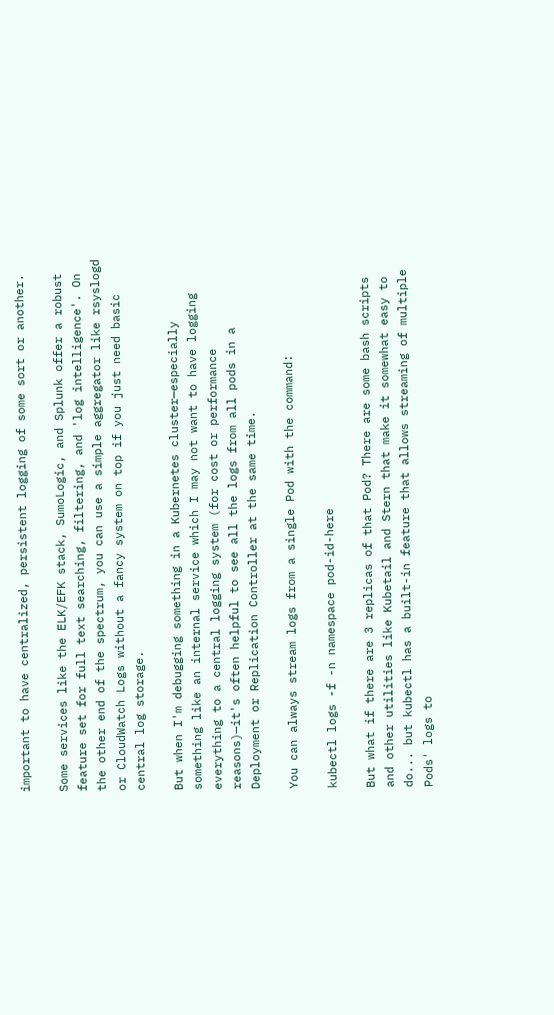important to have centralized, persistent logging of some sort or another.

Some services like the ELK/EFK stack, SumoLogic, and Splunk offer a robust feature set for full text searching, filtering, and 'log intelligence'. On the other end of the spectrum, you can use a simple aggregator like rsyslogd or CloudWatch Logs without a fancy system on top if you just need basic central log storage.

But when I'm debugging something in a Kubernetes cluster—especially something like an internal service which I may not want to have logging everything to a central logging system (for cost or performance reasons)—it's often helpful to see all the logs from all pods in a Deployment or Replication Controller at the same time.

You can always stream logs from a single Pod with the command:

kubectl logs -f -n namespace pod-id-here

But what if there are 3 replicas of that Pod? There are some bash scripts and other utilities like Kubetail and Stern that make it somewhat easy to do... but kubectl has a built-in feature that allows streaming of multiple Pods' logs to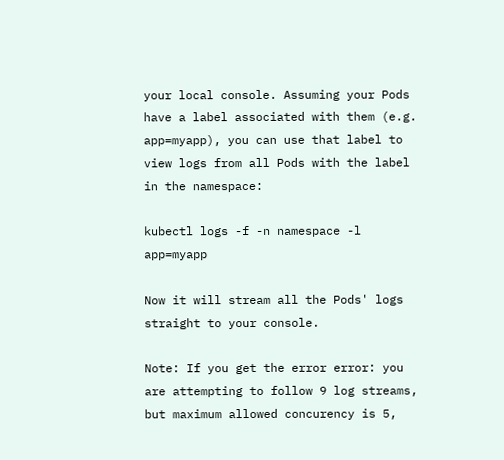your local console. Assuming your Pods have a label associated with them (e.g. app=myapp), you can use that label to view logs from all Pods with the label in the namespace:

kubectl logs -f -n namespace -l app=myapp

Now it will stream all the Pods' logs straight to your console.

Note: If you get the error error: you are attempting to follow 9 log streams, but maximum allowed concurency is 5,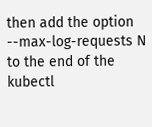then add the option --max-log-requests N to the end of the kubectl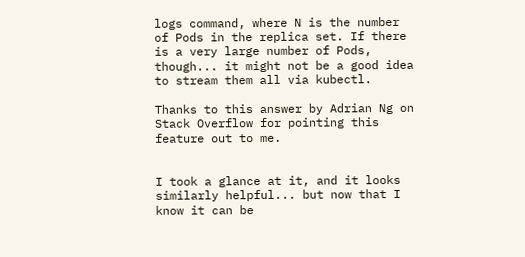logs command, where N is the number of Pods in the replica set. If there is a very large number of Pods, though... it might not be a good idea to stream them all via kubectl.

Thanks to this answer by Adrian Ng on Stack Overflow for pointing this feature out to me.


I took a glance at it, and it looks similarly helpful... but now that I know it can be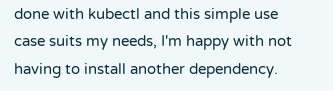done with kubectl and this simple use case suits my needs, I'm happy with not having to install another dependency.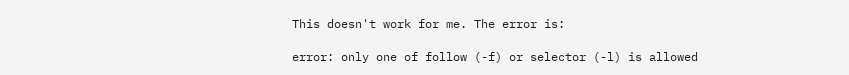This doesn't work for me. The error is:

error: only one of follow (-f) or selector (-l) is allowed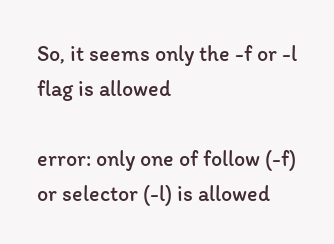So, it seems only the -f or -l flag is allowed

error: only one of follow (-f) or selector (-l) is allowed